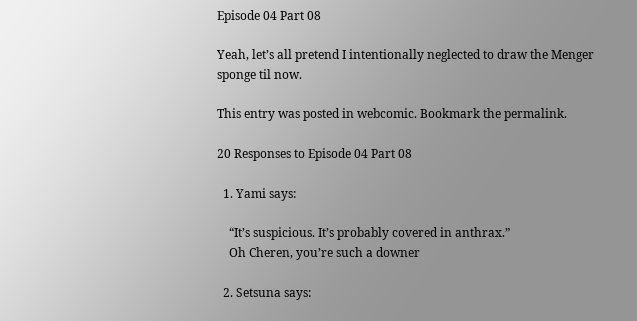Episode 04 Part 08

Yeah, let’s all pretend I intentionally neglected to draw the Menger sponge til now.

This entry was posted in webcomic. Bookmark the permalink.

20 Responses to Episode 04 Part 08

  1. Yami says:

    “It’s suspicious. It’s probably covered in anthrax.”
    Oh Cheren, you’re such a downer

  2. Setsuna says: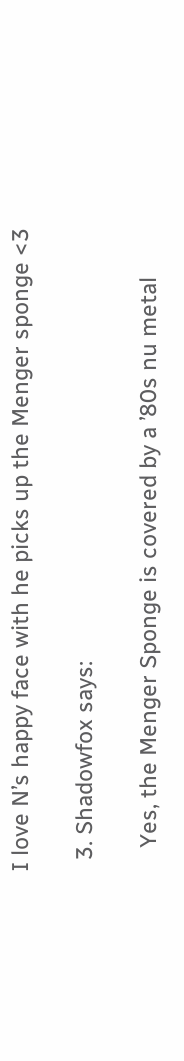I love N’s happy face with he picks up the Menger sponge <3

  3. Shadowfox says:

    Yes, the Menger Sponge is covered by a ’80s nu metal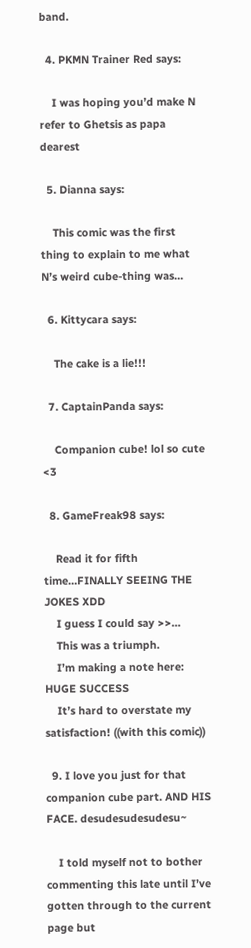band.

  4. PKMN Trainer Red says:

    I was hoping you’d make N refer to Ghetsis as papa dearest

  5. Dianna says:

    This comic was the first thing to explain to me what N’s weird cube-thing was…

  6. Kittycara says:

    The cake is a lie!!!

  7. CaptainPanda says:

    Companion cube! lol so cute <3

  8. GameFreak98 says:

    Read it for fifth time…FINALLY SEEING THE JOKES XDD
    I guess I could say >>…
    This was a triumph.
    I’m making a note here: HUGE SUCCESS
    It’s hard to overstate my satisfaction! ((with this comic))

  9. I love you just for that companion cube part. AND HIS FACE. desudesudesudesu~

    I told myself not to bother commenting this late until I’ve gotten through to the current page but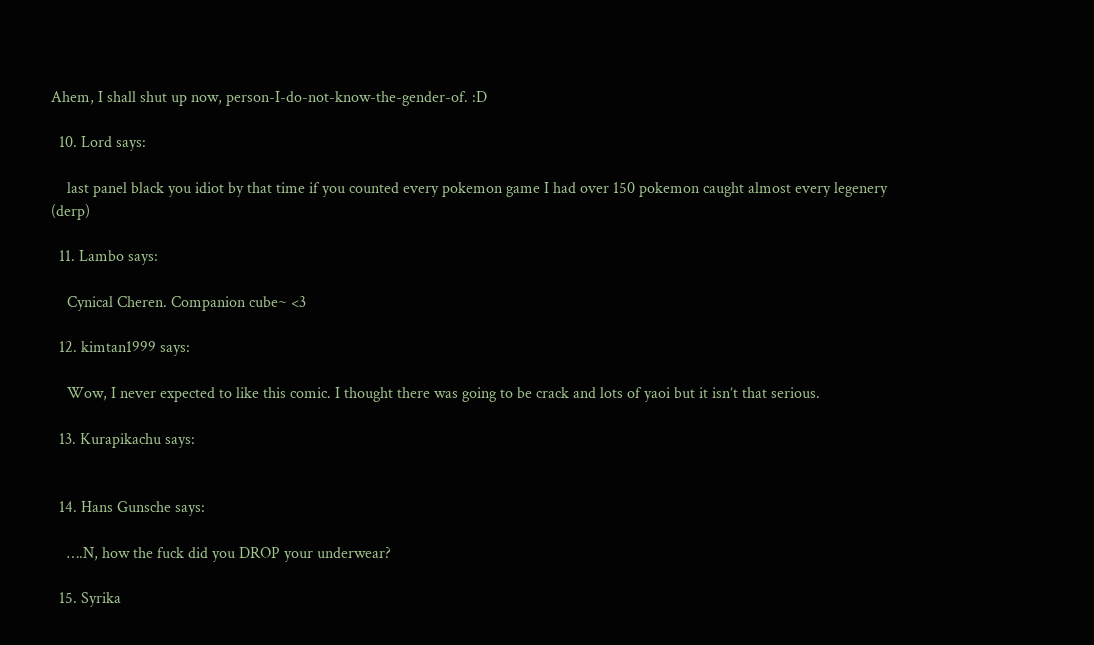Ahem, I shall shut up now, person-I-do-not-know-the-gender-of. :D

  10. Lord says:

    last panel black you idiot by that time if you counted every pokemon game I had over 150 pokemon caught almost every legenery (derp)

  11. Lambo says:

    Cynical Cheren. Companion cube~ <3

  12. kimtan1999 says:

    Wow, I never expected to like this comic. I thought there was going to be crack and lots of yaoi but it isn’t that serious.

  13. Kurapikachu says:


  14. Hans Gunsche says:

    ….N, how the fuck did you DROP your underwear?

  15. Syrika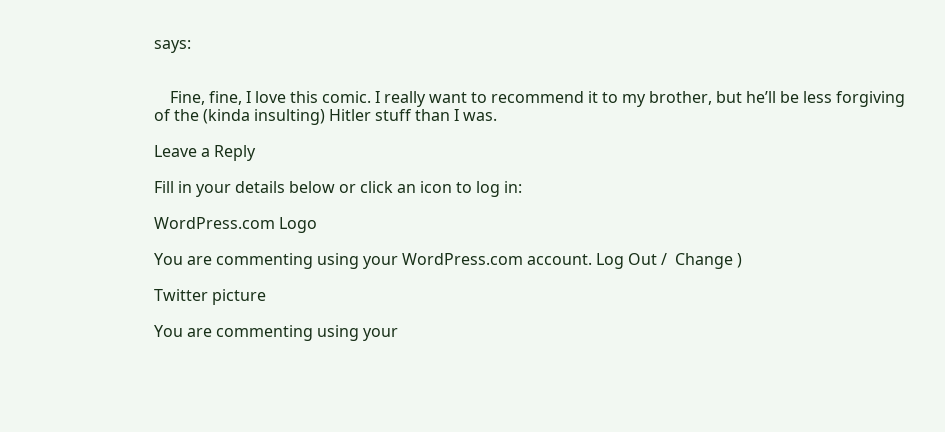says:


    Fine, fine, I love this comic. I really want to recommend it to my brother, but he’ll be less forgiving of the (kinda insulting) Hitler stuff than I was.

Leave a Reply

Fill in your details below or click an icon to log in:

WordPress.com Logo

You are commenting using your WordPress.com account. Log Out /  Change )

Twitter picture

You are commenting using your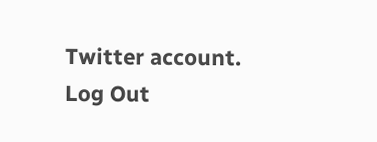Twitter account. Log Out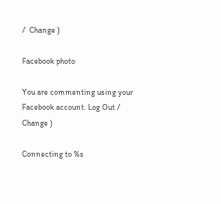/  Change )

Facebook photo

You are commenting using your Facebook account. Log Out /  Change )

Connecting to %s